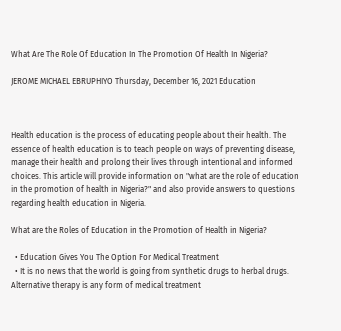What Are The Role Of Education In The Promotion Of Health In Nigeria?

JEROME MICHAEL EBRUPHIYO Thursday, December 16, 2021 Education



Health education is the process of educating people about their health. The essence of health education is to teach people on ways of preventing disease, manage their health and prolong their lives through intentional and informed choices. This article will provide information on "what are the role of education in the promotion of health in Nigeria?" and also provide answers to questions regarding health education in Nigeria.

What are the Roles of Education in the Promotion of Health in Nigeria?

  • Education Gives You The Option For Medical Treatment
  • It is no news that the world is going from synthetic drugs to herbal drugs. Alternative therapy is any form of medical treatment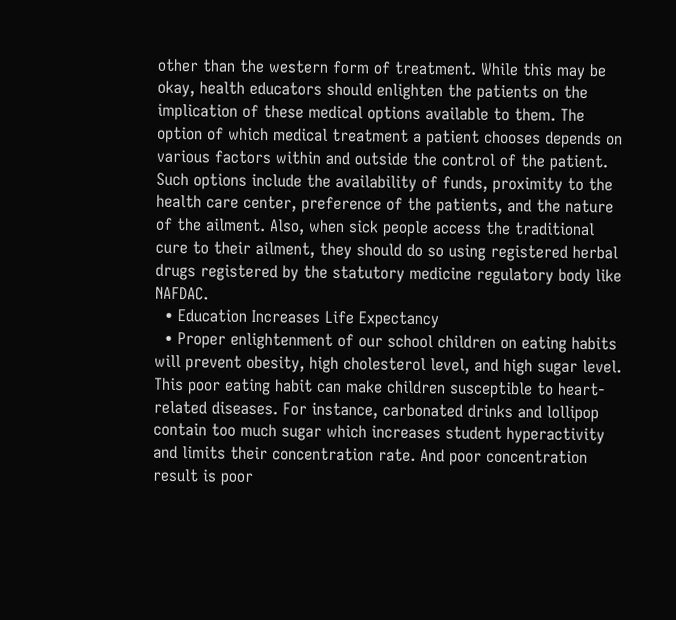other than the western form of treatment. While this may be okay, health educators should enlighten the patients on the implication of these medical options available to them. The option of which medical treatment a patient chooses depends on various factors within and outside the control of the patient. Such options include the availability of funds, proximity to the health care center, preference of the patients, and the nature of the ailment. Also, when sick people access the traditional cure to their ailment, they should do so using registered herbal drugs registered by the statutory medicine regulatory body like NAFDAC.
  • Education Increases Life Expectancy
  • Proper enlightenment of our school children on eating habits will prevent obesity, high cholesterol level, and high sugar level. This poor eating habit can make children susceptible to heart-related diseases. For instance, carbonated drinks and lollipop contain too much sugar which increases student hyperactivity and limits their concentration rate. And poor concentration result is poor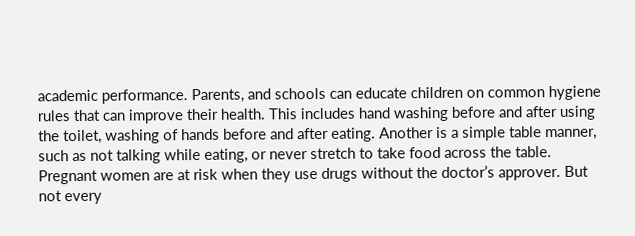academic performance. Parents, and schools can educate children on common hygiene rules that can improve their health. This includes hand washing before and after using the toilet, washing of hands before and after eating. Another is a simple table manner, such as not talking while eating, or never stretch to take food across the table. Pregnant women are at risk when they use drugs without the doctor’s approver. But not every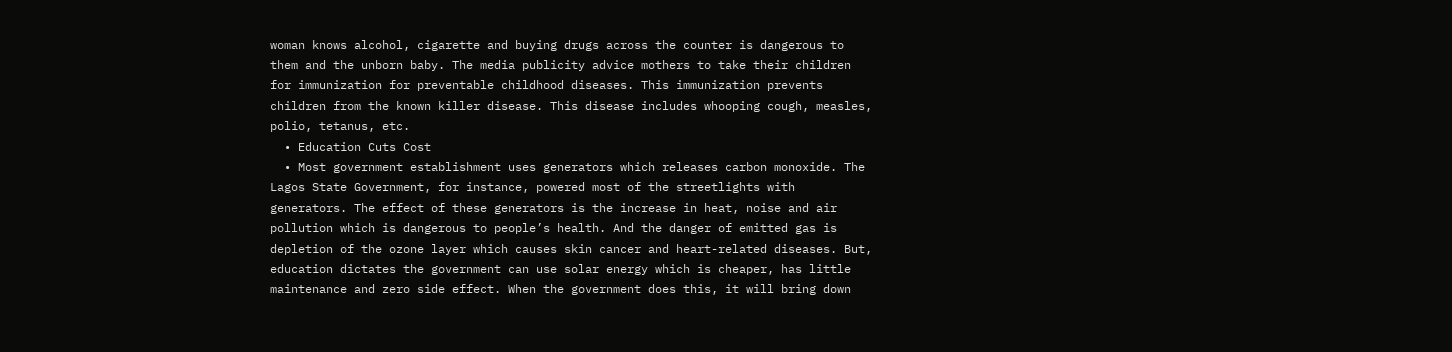woman knows alcohol, cigarette and buying drugs across the counter is dangerous to them and the unborn baby. The media publicity advice mothers to take their children for immunization for preventable childhood diseases. This immunization prevents children from the known killer disease. This disease includes whooping cough, measles, polio, tetanus, etc.
  • Education Cuts Cost
  • Most government establishment uses generators which releases carbon monoxide. The Lagos State Government, for instance, powered most of the streetlights with generators. The effect of these generators is the increase in heat, noise and air pollution which is dangerous to people’s health. And the danger of emitted gas is depletion of the ozone layer which causes skin cancer and heart-related diseases. But, education dictates the government can use solar energy which is cheaper, has little maintenance and zero side effect. When the government does this, it will bring down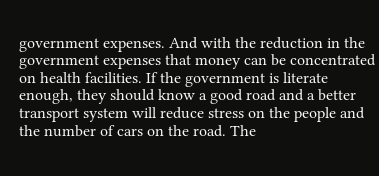government expenses. And with the reduction in the government expenses that money can be concentrated on health facilities. If the government is literate enough, they should know a good road and a better transport system will reduce stress on the people and the number of cars on the road. The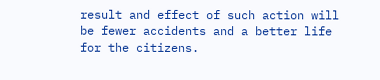result and effect of such action will be fewer accidents and a better life for the citizens.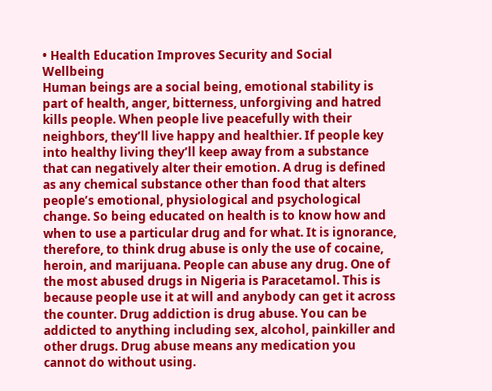• Health Education Improves Security and Social Wellbeing
Human beings are a social being, emotional stability is part of health, anger, bitterness, unforgiving and hatred kills people. When people live peacefully with their neighbors, they’ll live happy and healthier. If people key into healthy living they’ll keep away from a substance that can negatively alter their emotion. A drug is defined as any chemical substance other than food that alters people’s emotional, physiological and psychological change. So being educated on health is to know how and when to use a particular drug and for what. It is ignorance, therefore, to think drug abuse is only the use of cocaine, heroin, and marijuana. People can abuse any drug. One of the most abused drugs in Nigeria is Paracetamol. This is because people use it at will and anybody can get it across the counter. Drug addiction is drug abuse. You can be addicted to anything including sex, alcohol, painkiller and other drugs. Drug abuse means any medication you cannot do without using.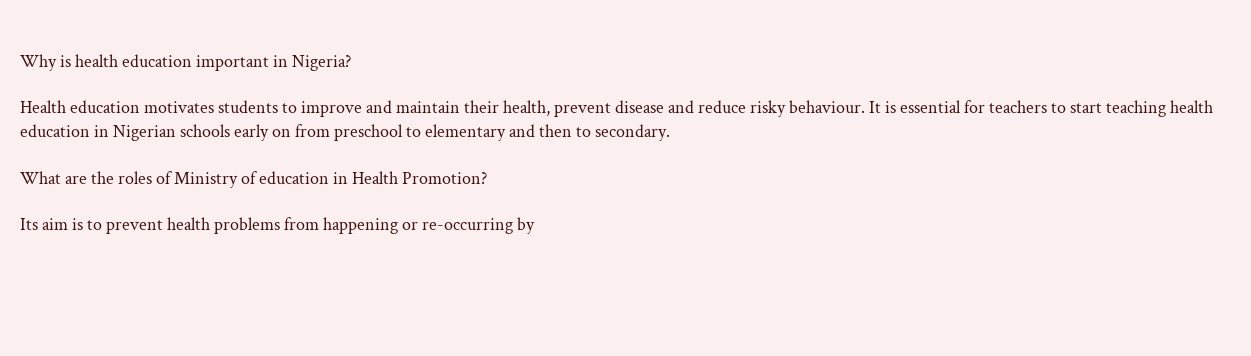Why is health education important in Nigeria?

Health education motivates students to improve and maintain their health, prevent disease and reduce risky behaviour. It is essential for teachers to start teaching health education in Nigerian schools early on from preschool to elementary and then to secondary.

What are the roles of Ministry of education in Health Promotion?

Its aim is to prevent health problems from happening or re-occurring by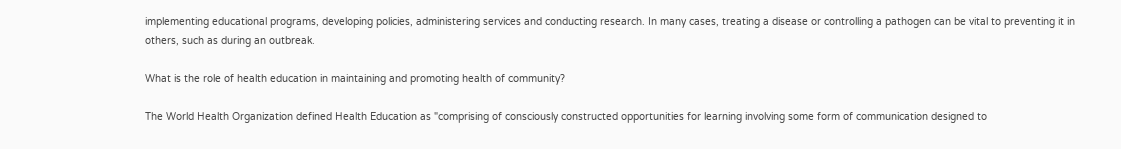implementing educational programs, developing policies, administering services and conducting research. In many cases, treating a disease or controlling a pathogen can be vital to preventing it in others, such as during an outbreak.

What is the role of health education in maintaining and promoting health of community?

The World Health Organization defined Health Education as "comprising of consciously constructed opportunities for learning involving some form of communication designed to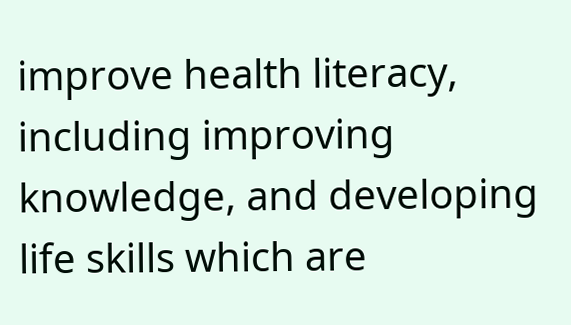improve health literacy, including improving knowledge, and developing life skills which are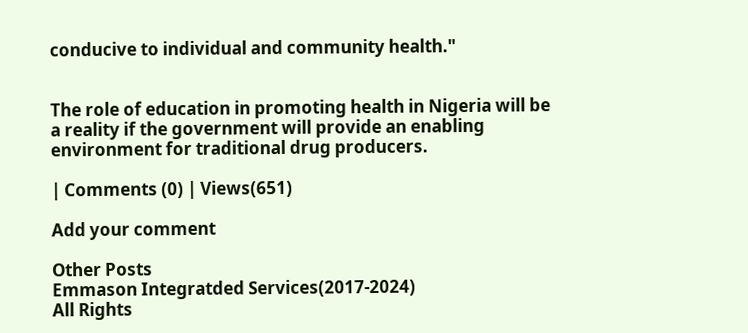conducive to individual and community health."


The role of education in promoting health in Nigeria will be a reality if the government will provide an enabling environment for traditional drug producers.

| Comments (0) | Views(651)

Add your comment

Other Posts
Emmason Integratded Services(2017-2024)
All Rights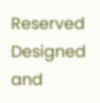Reserved
Designed and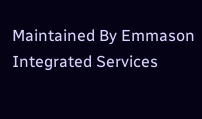Maintained By Emmason Integrated Services